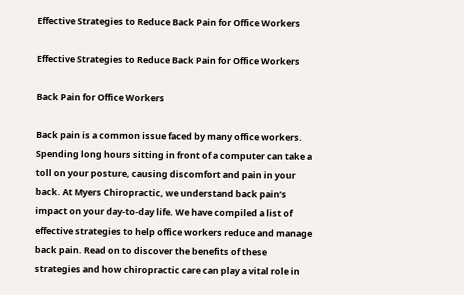Effective Strategies to Reduce Back Pain for Office Workers

Effective Strategies to Reduce Back Pain for Office Workers

Back Pain for Office Workers

Back pain is a common issue faced by many office workers. Spending long hours sitting in front of a computer can take a toll on your posture, causing discomfort and pain in your back. At Myers Chiropractic, we understand back pain’s impact on your day-to-day life. We have compiled a list of effective strategies to help office workers reduce and manage back pain. Read on to discover the benefits of these strategies and how chiropractic care can play a vital role in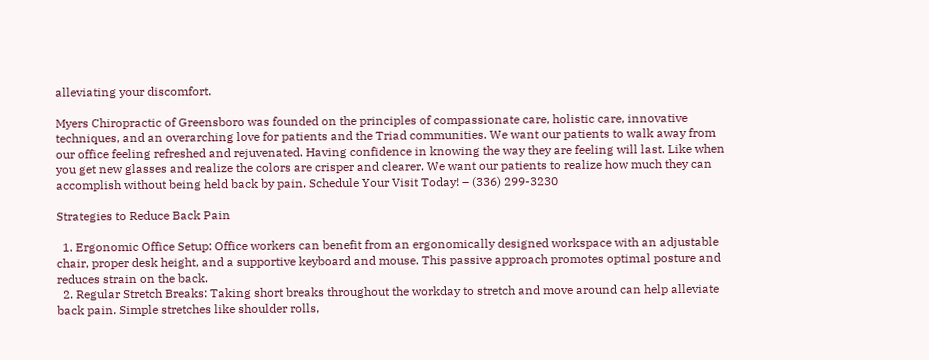alleviating your discomfort.

Myers Chiropractic of Greensboro was founded on the principles of compassionate care, holistic care, innovative techniques, and an overarching love for patients and the Triad communities. We want our patients to walk away from our office feeling refreshed and rejuvenated. Having confidence in knowing the way they are feeling will last. Like when you get new glasses and realize the colors are crisper and clearer. We want our patients to realize how much they can accomplish without being held back by pain. Schedule Your Visit Today! – (336) 299-3230

Strategies to Reduce Back Pain

  1. Ergonomic Office Setup: Office workers can benefit from an ergonomically designed workspace with an adjustable chair, proper desk height, and a supportive keyboard and mouse. This passive approach promotes optimal posture and reduces strain on the back.
  2. Regular Stretch Breaks: Taking short breaks throughout the workday to stretch and move around can help alleviate back pain. Simple stretches like shoulder rolls,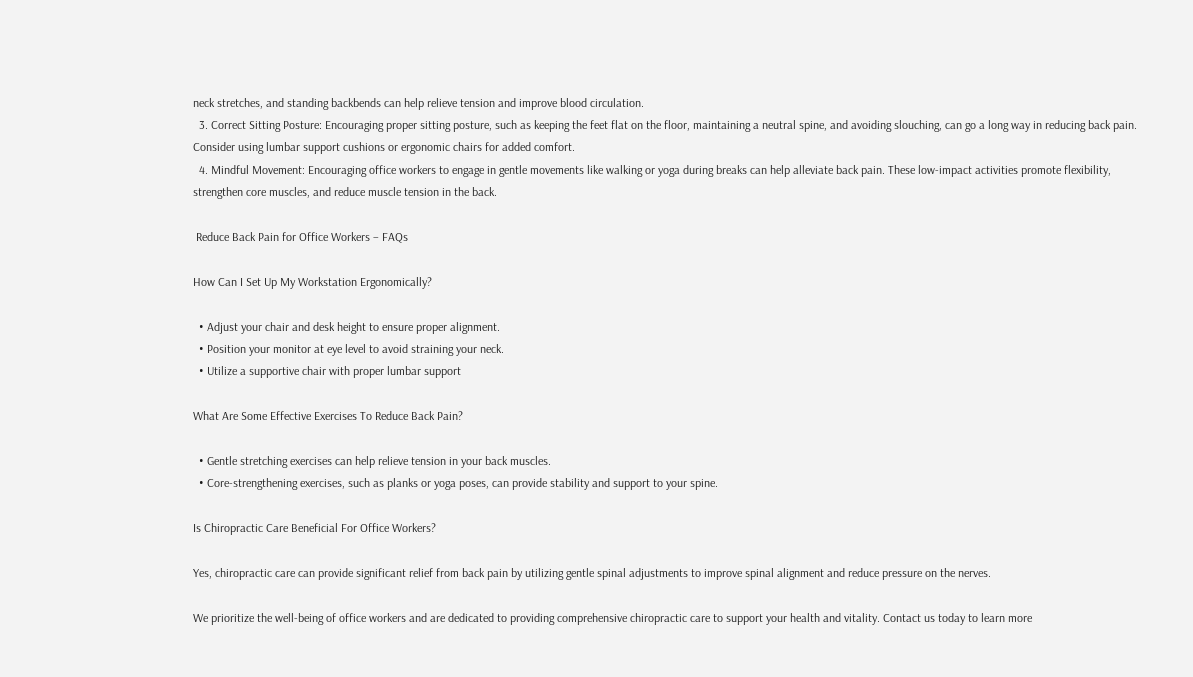neck stretches, and standing backbends can help relieve tension and improve blood circulation.
  3. Correct Sitting Posture: Encouraging proper sitting posture, such as keeping the feet flat on the floor, maintaining a neutral spine, and avoiding slouching, can go a long way in reducing back pain. Consider using lumbar support cushions or ergonomic chairs for added comfort.
  4. Mindful Movement: Encouraging office workers to engage in gentle movements like walking or yoga during breaks can help alleviate back pain. These low-impact activities promote flexibility, strengthen core muscles, and reduce muscle tension in the back.

 Reduce Back Pain for Office Workers – FAQs

How Can I Set Up My Workstation Ergonomically?

  • Adjust your chair and desk height to ensure proper alignment.
  • Position your monitor at eye level to avoid straining your neck.
  • Utilize a supportive chair with proper lumbar support

What Are Some Effective Exercises To Reduce Back Pain?

  • Gentle stretching exercises can help relieve tension in your back muscles.
  • Core-strengthening exercises, such as planks or yoga poses, can provide stability and support to your spine.

Is Chiropractic Care Beneficial For Office Workers?

Yes, chiropractic care can provide significant relief from back pain by utilizing gentle spinal adjustments to improve spinal alignment and reduce pressure on the nerves.

We prioritize the well-being of office workers and are dedicated to providing comprehensive chiropractic care to support your health and vitality. Contact us today to learn more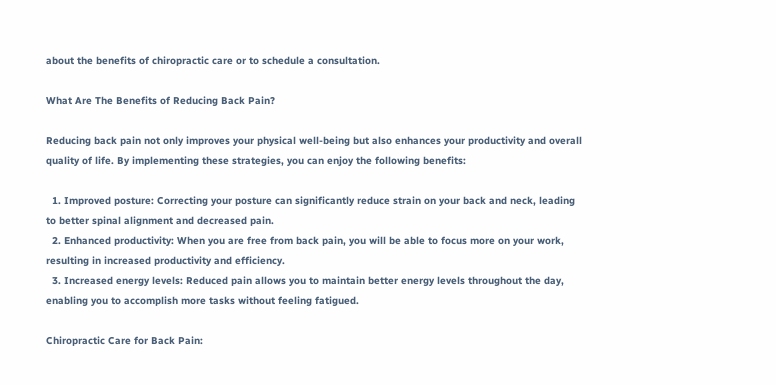about the benefits of chiropractic care or to schedule a consultation.

What Are The Benefits of Reducing Back Pain?

Reducing back pain not only improves your physical well-being but also enhances your productivity and overall quality of life. By implementing these strategies, you can enjoy the following benefits:

  1. Improved posture: Correcting your posture can significantly reduce strain on your back and neck, leading to better spinal alignment and decreased pain.
  2. Enhanced productivity: When you are free from back pain, you will be able to focus more on your work, resulting in increased productivity and efficiency.
  3. Increased energy levels: Reduced pain allows you to maintain better energy levels throughout the day, enabling you to accomplish more tasks without feeling fatigued.

Chiropractic Care for Back Pain: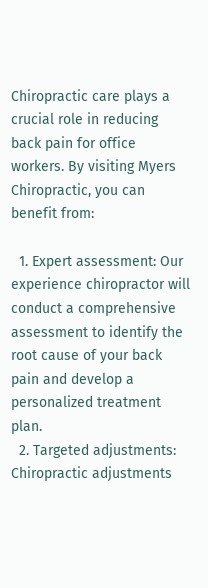Chiropractic care plays a crucial role in reducing back pain for office workers. By visiting Myers Chiropractic, you can benefit from:

  1. Expert assessment: Our experience chiropractor will conduct a comprehensive assessment to identify the root cause of your back pain and develop a personalized treatment plan.
  2. Targeted adjustments: Chiropractic adjustments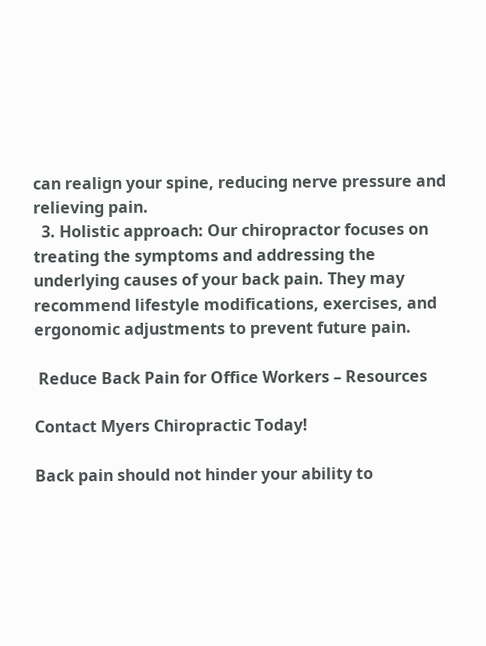can realign your spine, reducing nerve pressure and relieving pain.
  3. Holistic approach: Our chiropractor focuses on treating the symptoms and addressing the underlying causes of your back pain. They may recommend lifestyle modifications, exercises, and ergonomic adjustments to prevent future pain.

 Reduce Back Pain for Office Workers – Resources

Contact Myers Chiropractic Today!

Back pain should not hinder your ability to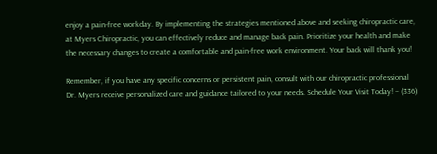enjoy a pain-free workday. By implementing the strategies mentioned above and seeking chiropractic care, at Myers Chiropractic, you can effectively reduce and manage back pain. Prioritize your health and make the necessary changes to create a comfortable and pain-free work environment. Your back will thank you!

Remember, if you have any specific concerns or persistent pain, consult with our chiropractic professional Dr. Myers receive personalized care and guidance tailored to your needs. Schedule Your Visit Today! – (336)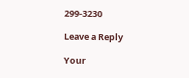299-3230

Leave a Reply

Your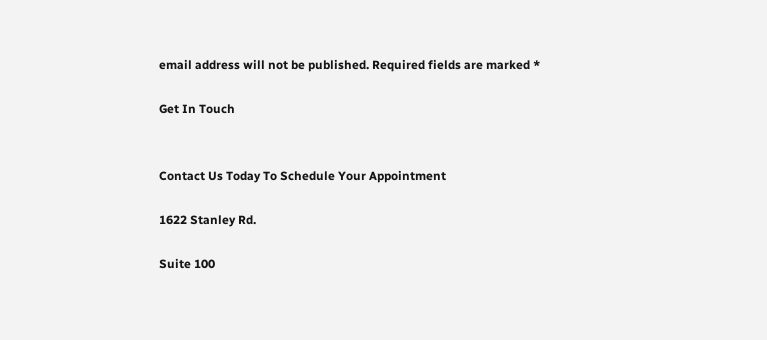email address will not be published. Required fields are marked *

Get In Touch


Contact Us Today To Schedule Your Appointment

1622 Stanley Rd.

Suite 100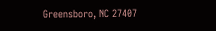Greensboro, NC 27407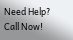Need Help? Call Now!